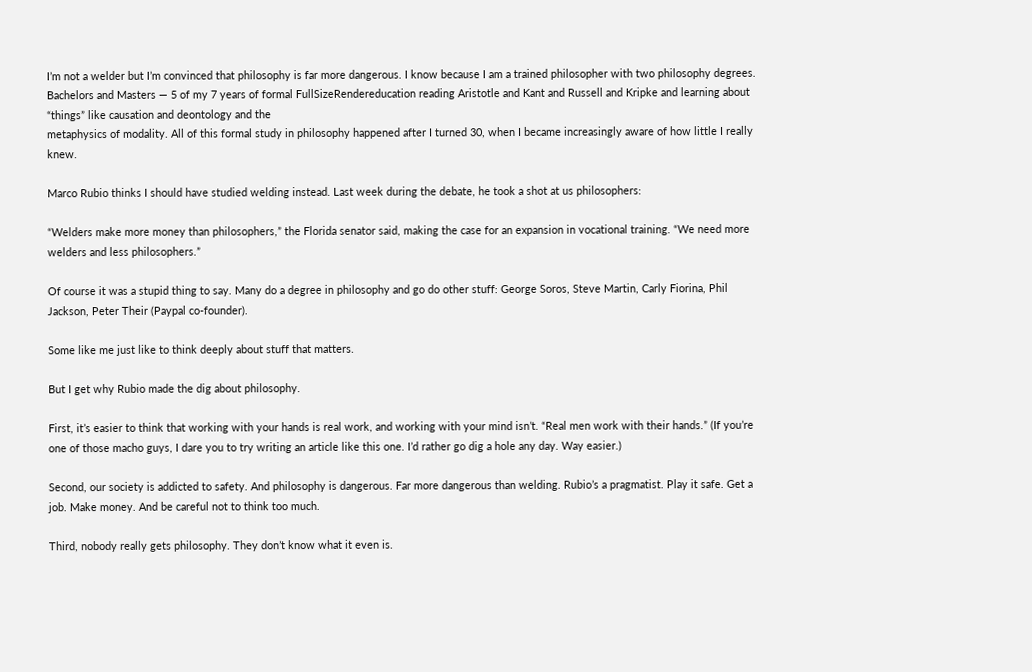I’m not a welder but I’m convinced that philosophy is far more dangerous. I know because I am a trained philosopher with two philosophy degrees. Bachelors and Masters — 5 of my 7 years of formal FullSizeRendereducation reading Aristotle and Kant and Russell and Kripke and learning about “things” like causation and deontology and the
metaphysics of modality. All of this formal study in philosophy happened after I turned 30, when I became increasingly aware of how little I really knew.

Marco Rubio thinks I should have studied welding instead. Last week during the debate, he took a shot at us philosophers:

“Welders make more money than philosophers,” the Florida senator said, making the case for an expansion in vocational training. “We need more welders and less philosophers.”

Of course it was a stupid thing to say. Many do a degree in philosophy and go do other stuff: George Soros, Steve Martin, Carly Fiorina, Phil Jackson, Peter Their (Paypal co-founder).

Some like me just like to think deeply about stuff that matters.

But I get why Rubio made the dig about philosophy.

First, it’s easier to think that working with your hands is real work, and working with your mind isn’t. “Real men work with their hands.” (If you’re one of those macho guys, I dare you to try writing an article like this one. I’d rather go dig a hole any day. Way easier.)

Second, our society is addicted to safety. And philosophy is dangerous. Far more dangerous than welding. Rubio’s a pragmatist. Play it safe. Get a job. Make money. And be careful not to think too much.

Third, nobody really gets philosophy. They don’t know what it even is.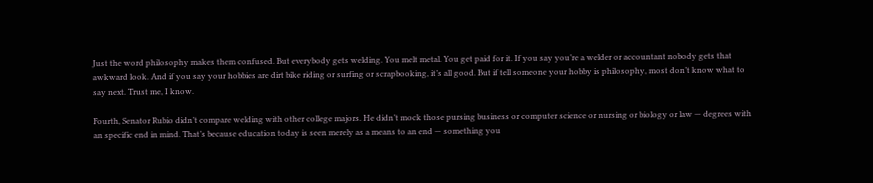Just the word philosophy makes them confused. But everybody gets welding. You melt metal. You get paid for it. If you say you’re a welder or accountant nobody gets that awkward look. And if you say your hobbies are dirt bike riding or surfing or scrapbooking, it’s all good. But if tell someone your hobby is philosophy, most don’t know what to say next. Trust me, I know.

Fourth, Senator Rubio didn’t compare welding with other college majors. He didn’t mock those pursing business or computer science or nursing or biology or law — degrees with an specific end in mind. That’s because education today is seen merely as a means to an end — something you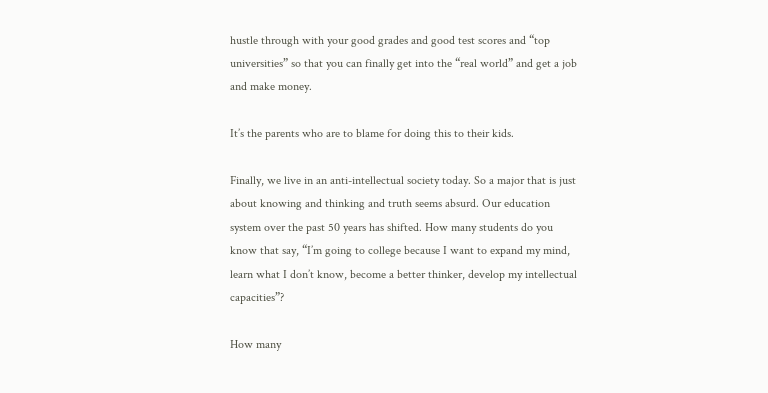hustle through with your good grades and good test scores and “top universities” so that you can finally get into the “real world” and get a job and make money.

It’s the parents who are to blame for doing this to their kids.

Finally, we live in an anti-intellectual society today. So a major that is just about knowing and thinking and truth seems absurd. Our education system over the past 50 years has shifted. How many students do you know that say, “I’m going to college because I want to expand my mind, learn what I don’t know, become a better thinker, develop my intellectual capacities”?

How many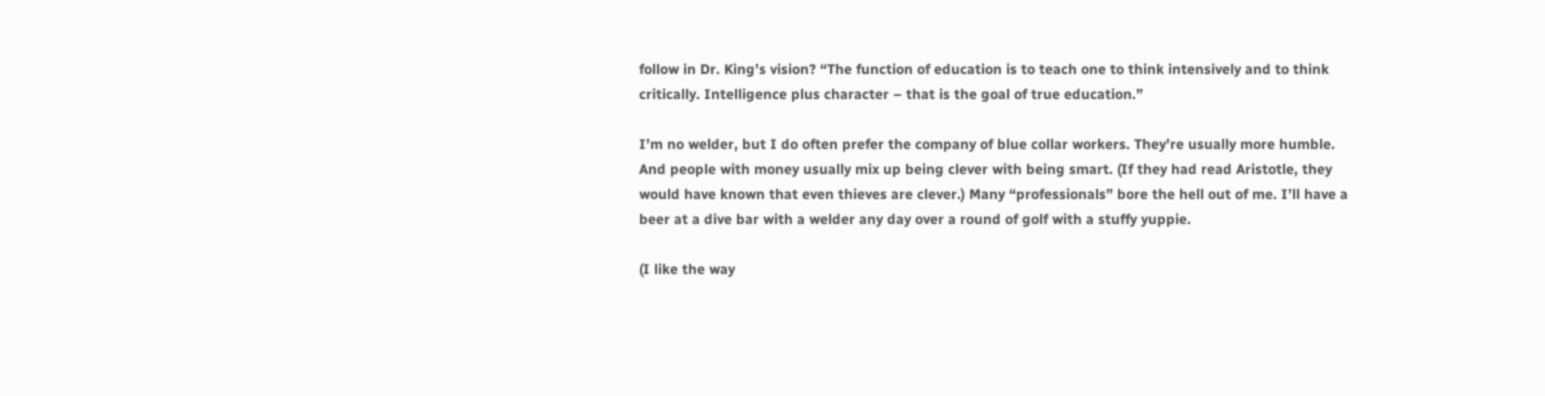follow in Dr. King’s vision? “The function of education is to teach one to think intensively and to think critically. Intelligence plus character – that is the goal of true education.”

I’m no welder, but I do often prefer the company of blue collar workers. They’re usually more humble. And people with money usually mix up being clever with being smart. (If they had read Aristotle, they would have known that even thieves are clever.) Many “professionals” bore the hell out of me. I’ll have a beer at a dive bar with a welder any day over a round of golf with a stuffy yuppie.

(I like the way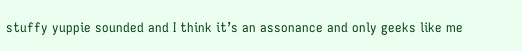stuffy yuppie sounded and I think it’s an assonance and only geeks like me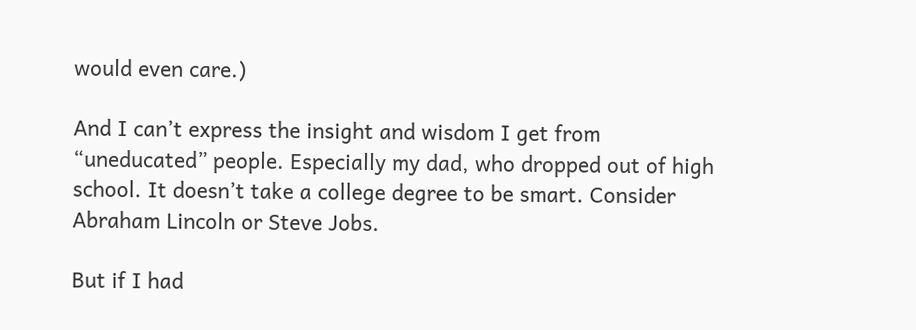would even care.)

And I can’t express the insight and wisdom I get from “uneducated” people. Especially my dad, who dropped out of high school. It doesn’t take a college degree to be smart. Consider Abraham Lincoln or Steve Jobs.

But if I had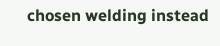chosen welding instead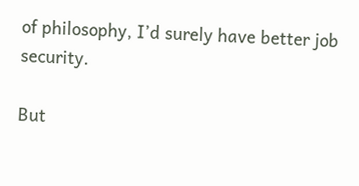of philosophy, I’d surely have better job security.

But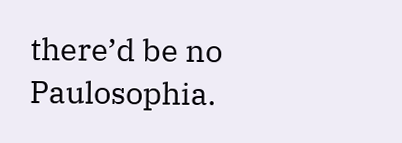there’d be no Paulosophia.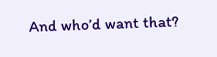And who’d want that?